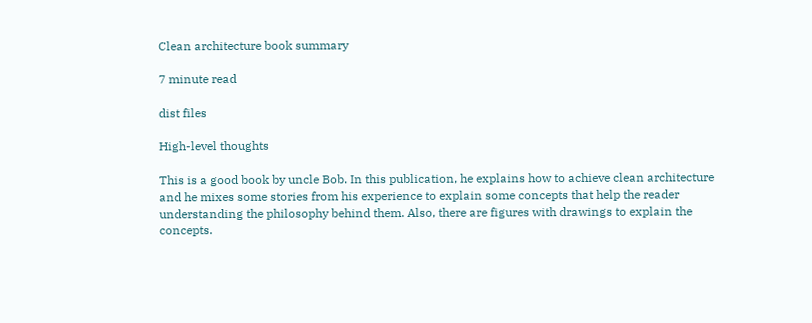Clean architecture book summary

7 minute read

dist files

High-level thoughts

This is a good book by uncle Bob. In this publication, he explains how to achieve clean architecture and he mixes some stories from his experience to explain some concepts that help the reader understanding the philosophy behind them. Also, there are figures with drawings to explain the concepts.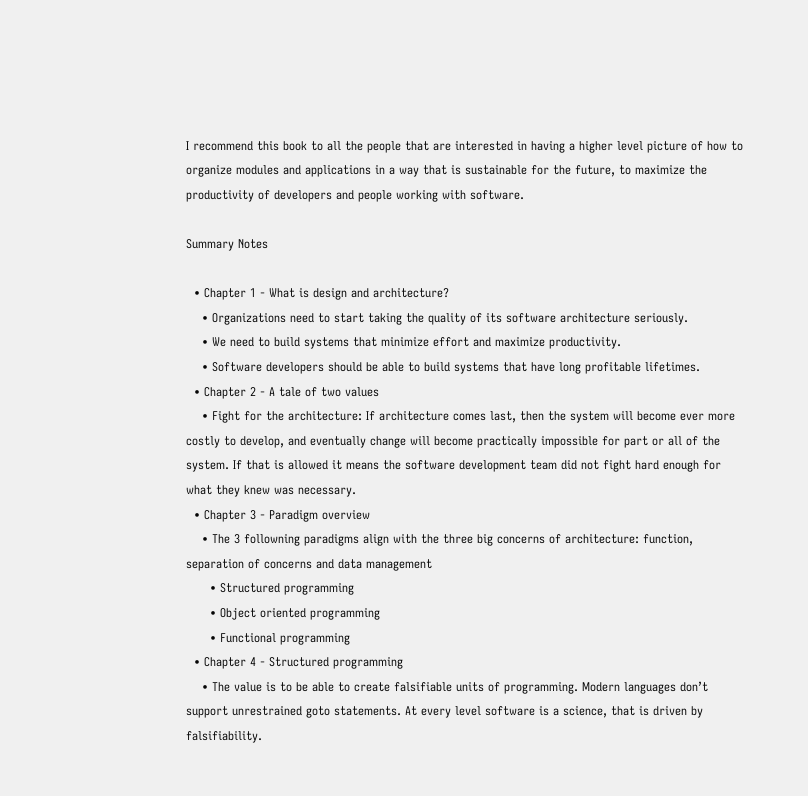I recommend this book to all the people that are interested in having a higher level picture of how to organize modules and applications in a way that is sustainable for the future, to maximize the productivity of developers and people working with software.

Summary Notes

  • Chapter 1 - What is design and architecture?
    • Organizations need to start taking the quality of its software architecture seriously.
    • We need to build systems that minimize effort and maximize productivity.
    • Software developers should be able to build systems that have long profitable lifetimes.
  • Chapter 2 - A tale of two values
    • Fight for the architecture: If architecture comes last, then the system will become ever more costly to develop, and eventually change will become practically impossible for part or all of the system. If that is allowed it means the software development team did not fight hard enough for what they knew was necessary.
  • Chapter 3 - Paradigm overview
    • The 3 followning paradigms align with the three big concerns of architecture: function, separation of concerns and data management
      • Structured programming
      • Object oriented programming
      • Functional programming
  • Chapter 4 - Structured programming
    • The value is to be able to create falsifiable units of programming. Modern languages don’t support unrestrained goto statements. At every level software is a science, that is driven by falsifiability.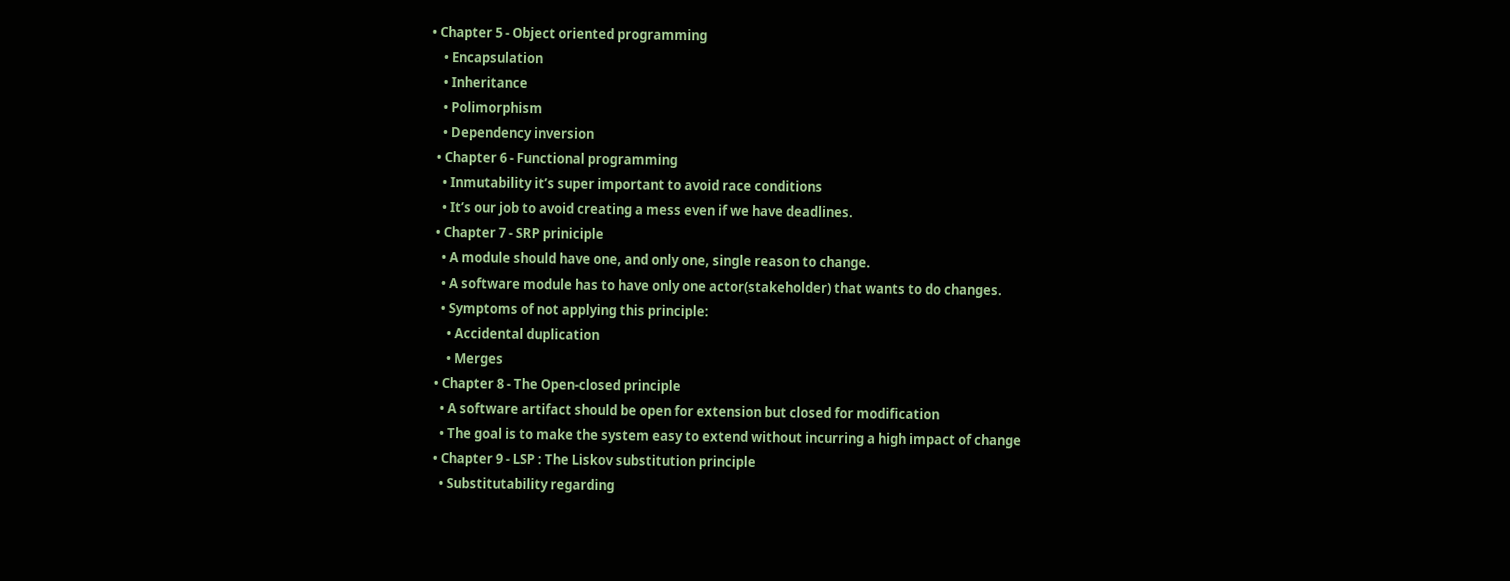• Chapter 5 - Object oriented programming
    • Encapsulation
    • Inheritance
    • Polimorphism
    • Dependency inversion
  • Chapter 6 - Functional programming
    • Inmutability it’s super important to avoid race conditions
    • It’s our job to avoid creating a mess even if we have deadlines.
  • Chapter 7 - SRP priniciple
    • A module should have one, and only one, single reason to change.
    • A software module has to have only one actor(stakeholder) that wants to do changes.
    • Symptoms of not applying this principle:
      • Accidental duplication
      • Merges
  • Chapter 8 - The Open-closed principle
    • A software artifact should be open for extension but closed for modification
    • The goal is to make the system easy to extend without incurring a high impact of change
  • Chapter 9 - LSP : The Liskov substitution principle
    • Substitutability regarding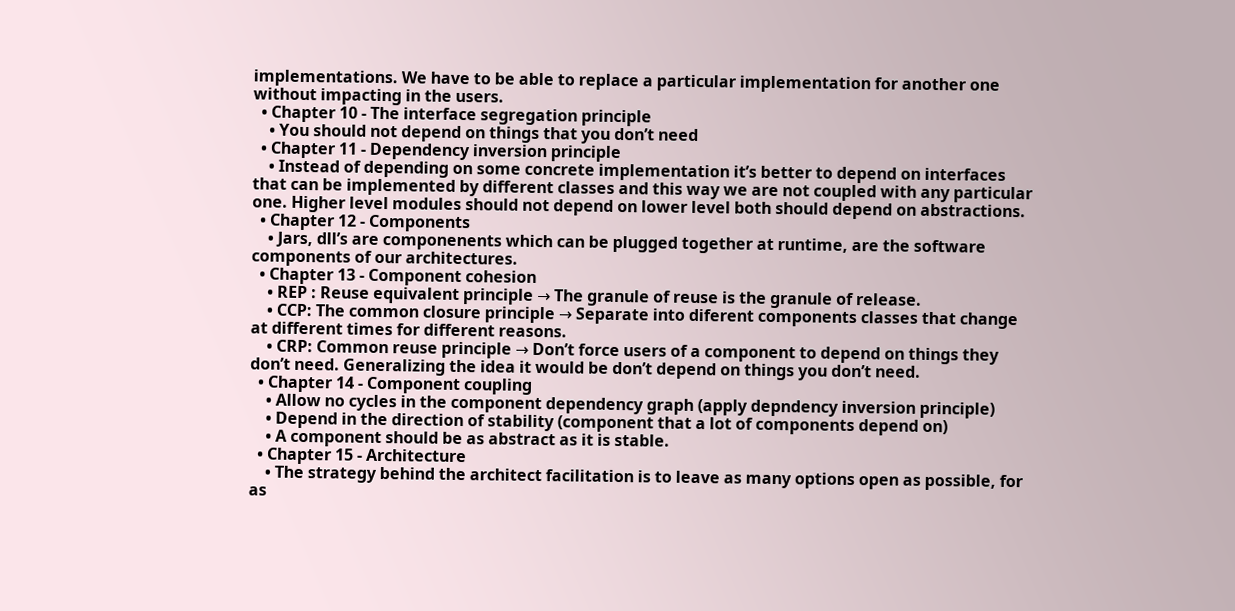implementations. We have to be able to replace a particular implementation for another one without impacting in the users.
  • Chapter 10 - The interface segregation principle
    • You should not depend on things that you don’t need
  • Chapter 11 - Dependency inversion principle
    • Instead of depending on some concrete implementation it’s better to depend on interfaces that can be implemented by different classes and this way we are not coupled with any particular one. Higher level modules should not depend on lower level both should depend on abstractions.
  • Chapter 12 - Components
    • Jars, dll’s are componenents which can be plugged together at runtime, are the software components of our architectures.
  • Chapter 13 - Component cohesion
    • REP : Reuse equivalent principle → The granule of reuse is the granule of release.
    • CCP: The common closure principle → Separate into diferent components classes that change at different times for different reasons.
    • CRP: Common reuse principle → Don’t force users of a component to depend on things they don’t need. Generalizing the idea it would be don’t depend on things you don’t need.
  • Chapter 14 - Component coupling
    • Allow no cycles in the component dependency graph (apply depndency inversion principle)
    • Depend in the direction of stability (component that a lot of components depend on)
    • A component should be as abstract as it is stable.
  • Chapter 15 - Architecture
    • The strategy behind the architect facilitation is to leave as many options open as possible, for as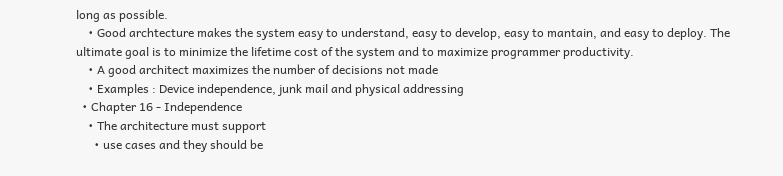long as possible.
    • Good archtecture makes the system easy to understand, easy to develop, easy to mantain, and easy to deploy. The ultimate goal is to minimize the lifetime cost of the system and to maximize programmer productivity.
    • A good architect maximizes the number of decisions not made
    • Examples : Device independence, junk mail and physical addressing
  • Chapter 16 - Independence
    • The architecture must support
      • use cases and they should be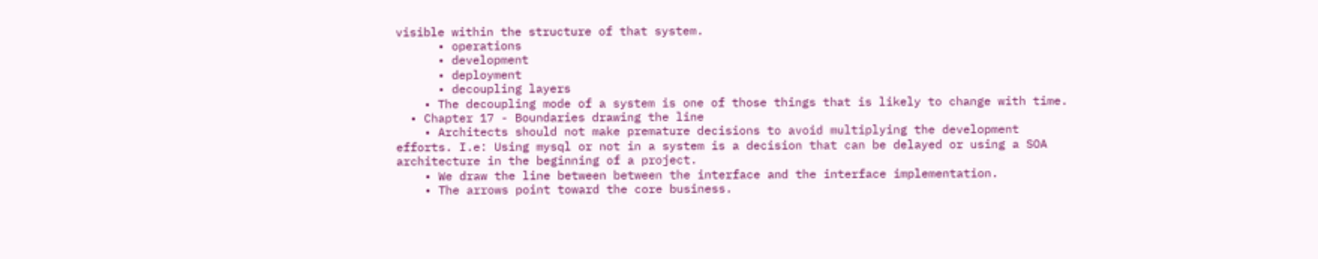visible within the structure of that system.
      • operations
      • development
      • deployment
      • decoupling layers
    • The decoupling mode of a system is one of those things that is likely to change with time.
  • Chapter 17 - Boundaries drawing the line
    • Architects should not make premature decisions to avoid multiplying the development efforts. I.e: Using mysql or not in a system is a decision that can be delayed or using a SOA architecture in the beginning of a project.
    • We draw the line between between the interface and the interface implementation.
    • The arrows point toward the core business.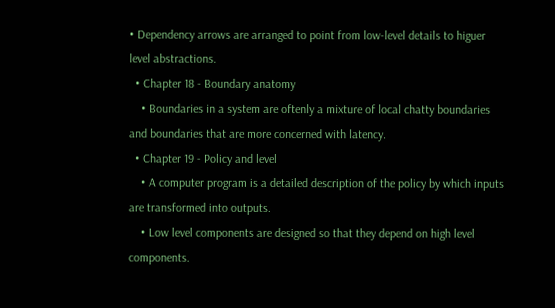• Dependency arrows are arranged to point from low-level details to higuer level abstractions.
  • Chapter 18 - Boundary anatomy
    • Boundaries in a system are oftenly a mixture of local chatty boundaries and boundaries that are more concerned with latency.
  • Chapter 19 - Policy and level
    • A computer program is a detailed description of the policy by which inputs are transformed into outputs.
    • Low level components are designed so that they depend on high level components.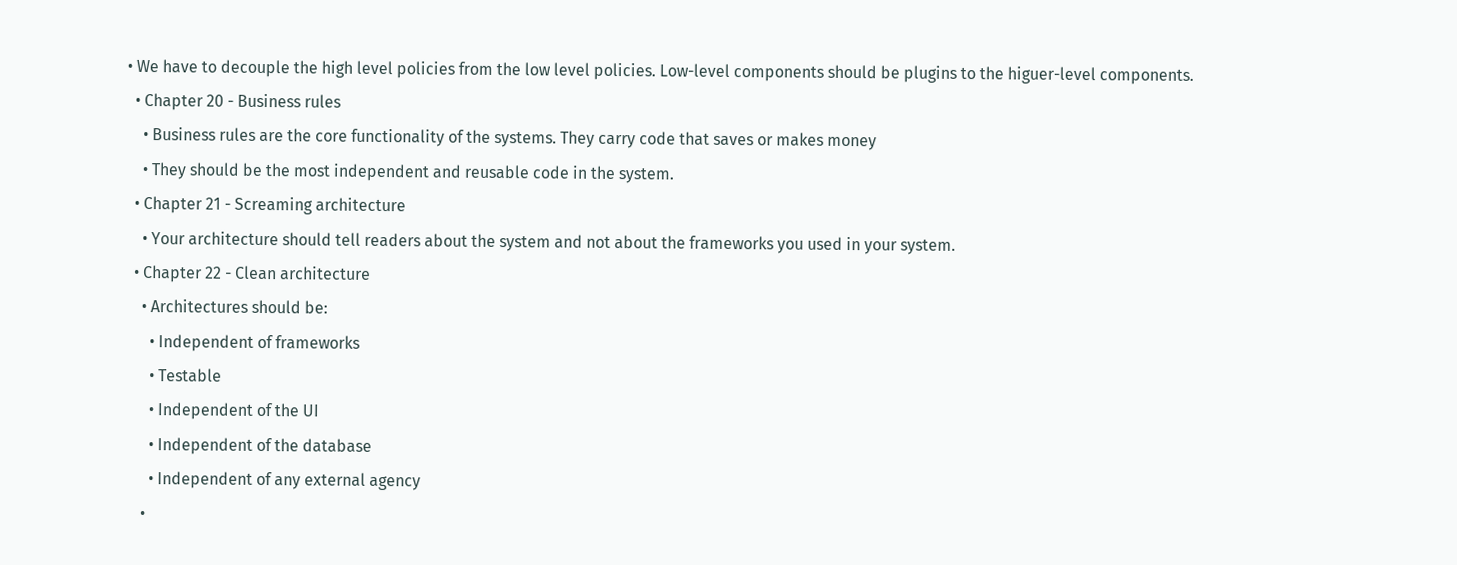• We have to decouple the high level policies from the low level policies. Low-level components should be plugins to the higuer-level components.
  • Chapter 20 - Business rules
    • Business rules are the core functionality of the systems. They carry code that saves or makes money
    • They should be the most independent and reusable code in the system.
  • Chapter 21 - Screaming architecture
    • Your architecture should tell readers about the system and not about the frameworks you used in your system.
  • Chapter 22 - Clean architecture
    • Architectures should be:
      • Independent of frameworks
      • Testable
      • Independent of the UI
      • Independent of the database
      • Independent of any external agency
    •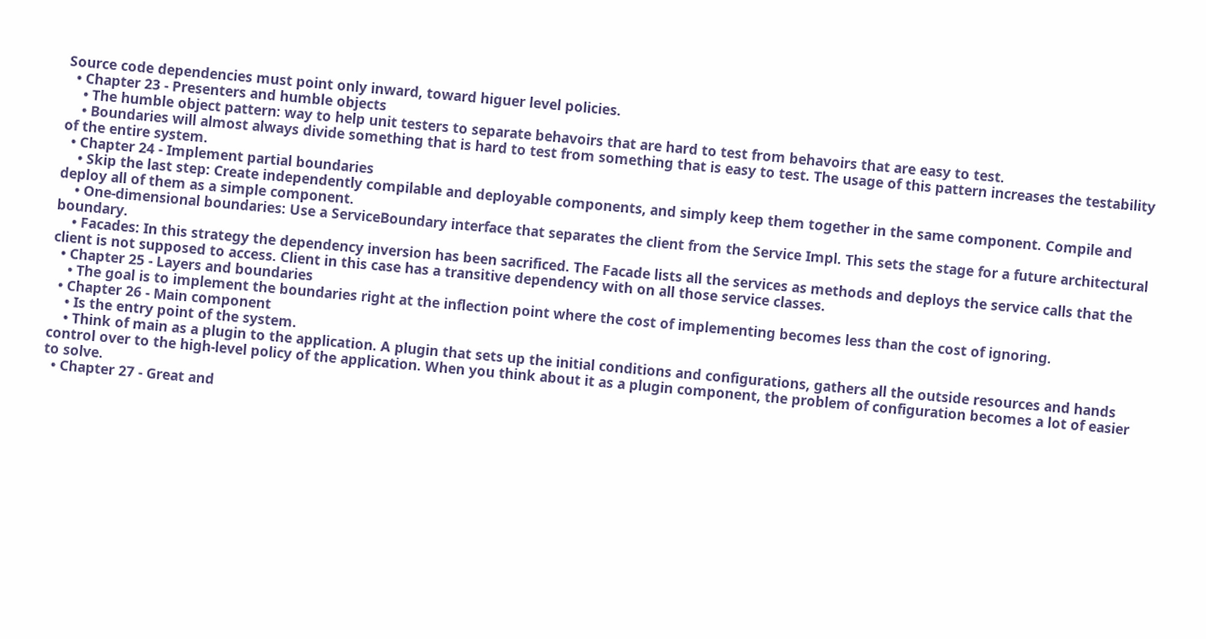Source code dependencies must point only inward, toward higuer level policies.
  • Chapter 23 - Presenters and humble objects
    • The humble object pattern: way to help unit testers to separate behavoirs that are hard to test from behavoirs that are easy to test.
    • Boundaries will almost always divide something that is hard to test from something that is easy to test. The usage of this pattern increases the testability of the entire system.
  • Chapter 24 - Implement partial boundaries
    • Skip the last step: Create independently compilable and deployable components, and simply keep them together in the same component. Compile and deploy all of them as a simple component.
    • One-dimensional boundaries: Use a ServiceBoundary interface that separates the client from the Service Impl. This sets the stage for a future architectural boundary.
    • Facades: In this strategy the dependency inversion has been sacrificed. The Facade lists all the services as methods and deploys the service calls that the client is not supposed to access. Client in this case has a transitive dependency with on all those service classes.
  • Chapter 25 - Layers and boundaries
    • The goal is to implement the boundaries right at the inflection point where the cost of implementing becomes less than the cost of ignoring.
  • Chapter 26 - Main component
    • Is the entry point of the system.
    • Think of main as a plugin to the application. A plugin that sets up the initial conditions and configurations, gathers all the outside resources and hands control over to the high-level policy of the application. When you think about it as a plugin component, the problem of configuration becomes a lot of easier to solve.
  • Chapter 27 - Great and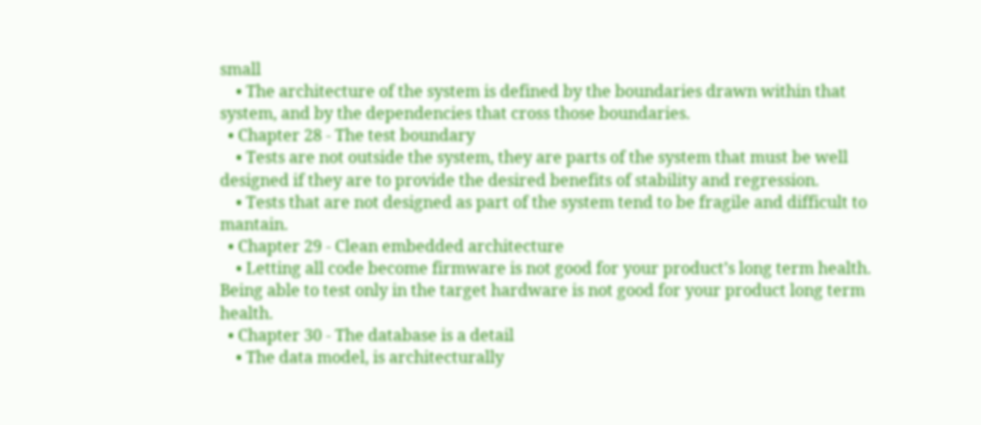small
    • The architecture of the system is defined by the boundaries drawn within that system, and by the dependencies that cross those boundaries.
  • Chapter 28 - The test boundary
    • Tests are not outside the system, they are parts of the system that must be well designed if they are to provide the desired benefits of stability and regression.
    • Tests that are not designed as part of the system tend to be fragile and difficult to mantain.
  • Chapter 29 - Clean embedded architecture
    • Letting all code become firmware is not good for your product’s long term health. Being able to test only in the target hardware is not good for your product long term health.
  • Chapter 30 - The database is a detail
    • The data model, is architecturally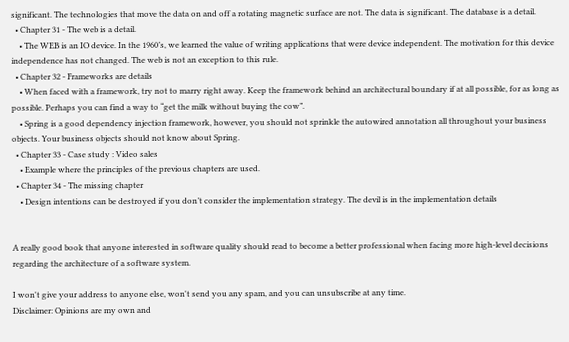significant. The technologies that move the data on and off a rotating magnetic surface are not. The data is significant. The database is a detail.
  • Chapter 31 - The web is a detail.
    • The WEB is an IO device. In the 1960’s, we learned the value of writing applications that were device independent. The motivation for this device independence has not changed. The web is not an exception to this rule.
  • Chapter 32 - Frameworks are details
    • When faced with a framework, try not to marry right away. Keep the framework behind an architectural boundary if at all possible, for as long as possible. Perhaps you can find a way to “get the milk without buying the cow”.
    • Spring is a good dependency injection framework, however, you should not sprinkle the autowired annotation all throughout your business objects. Your business objects should not know about Spring.
  • Chapter 33 - Case study : Video sales
    • Example where the principles of the previous chapters are used.
  • Chapter 34 - The missing chapter
    • Design intentions can be destroyed if you don’t consider the implementation strategy. The devil is in the implementation details


A really good book that anyone interested in software quality should read to become a better professional when facing more high-level decisions regarding the architecture of a software system.

I won't give your address to anyone else, won't send you any spam, and you can unsubscribe at any time.
Disclaimer: Opinions are my own and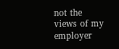not the views of my employer